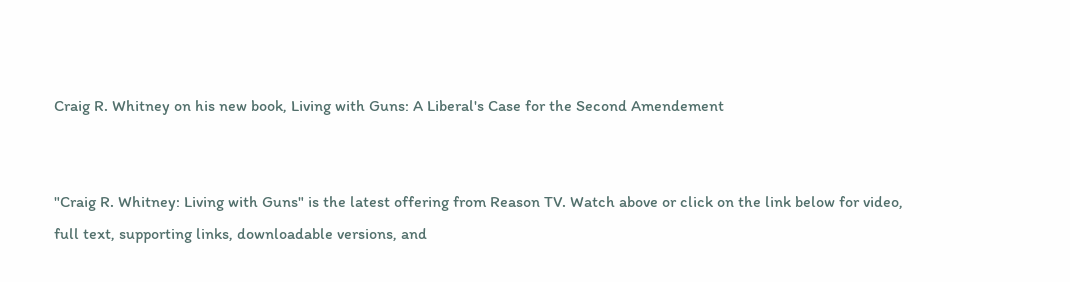Craig R. Whitney on his new book, Living with Guns: A Liberal's Case for the Second Amendement


"Craig R. Whitney: Living with Guns" is the latest offering from Reason TV. Watch above or click on the link below for video, full text, supporting links, downloadable versions, and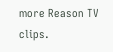more Reason TV clips.